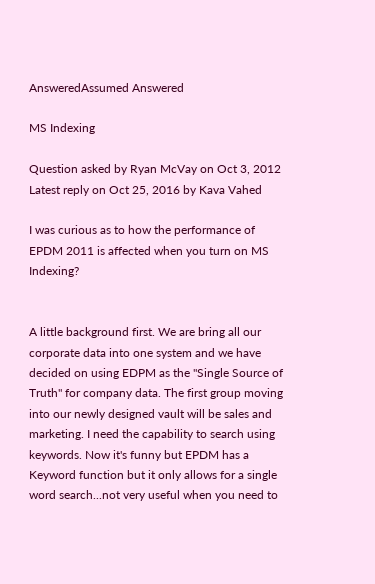AnsweredAssumed Answered

MS Indexing

Question asked by Ryan McVay on Oct 3, 2012
Latest reply on Oct 25, 2016 by Kava Vahed

I was curious as to how the performance of EPDM 2011 is affected when you turn on MS Indexing?


A little background first. We are bring all our corporate data into one system and we have decided on using EDPM as the "Single Source of Truth" for company data. The first group moving into our newly designed vault will be sales and marketing. I need the capability to search using keywords. Now it's funny but EPDM has a Keyword function but it only allows for a single word search...not very useful when you need to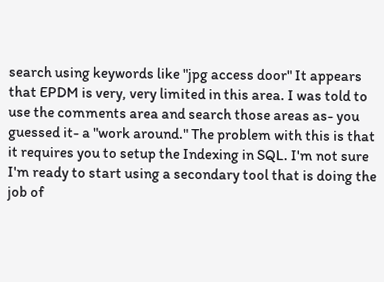search using keywords like "jpg access door" It appears that EPDM is very, very limited in this area. I was told to use the comments area and search those areas as- you guessed it- a "work around." The problem with this is that it requires you to setup the Indexing in SQL. I'm not sure I'm ready to start using a secondary tool that is doing the job of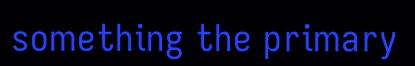something the primary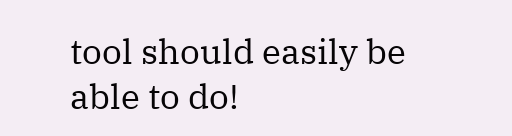tool should easily be able to do!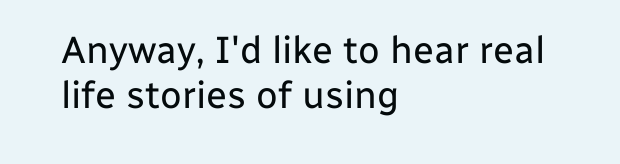Anyway, I'd like to hear real life stories of using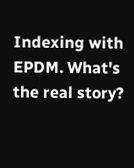Indexing with EPDM. What's the real story?